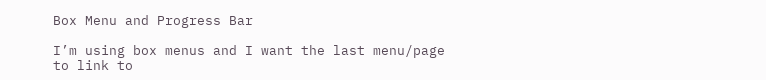Box Menu and Progress Bar

I’m using box menus and I want the last menu/page to link to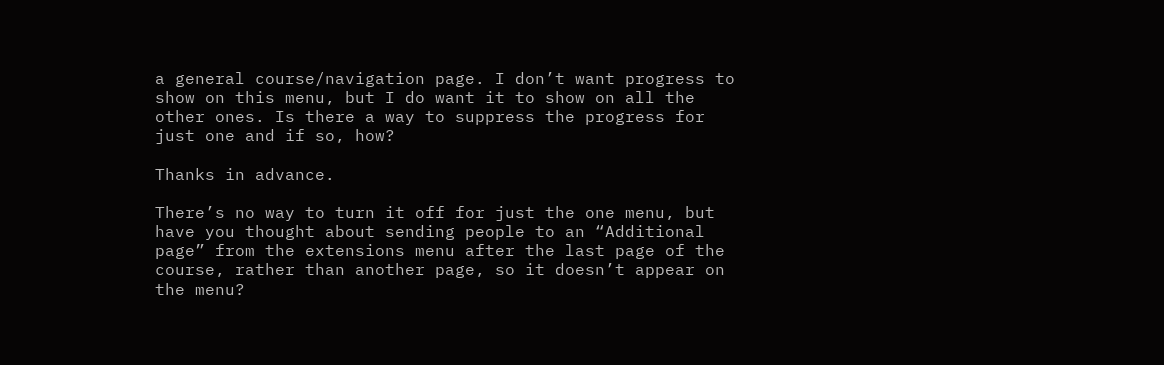a general course/navigation page. I don’t want progress to show on this menu, but I do want it to show on all the other ones. Is there a way to suppress the progress for just one and if so, how?

Thanks in advance.

There’s no way to turn it off for just the one menu, but have you thought about sending people to an “Additional page” from the extensions menu after the last page of the course, rather than another page, so it doesn’t appear on the menu?